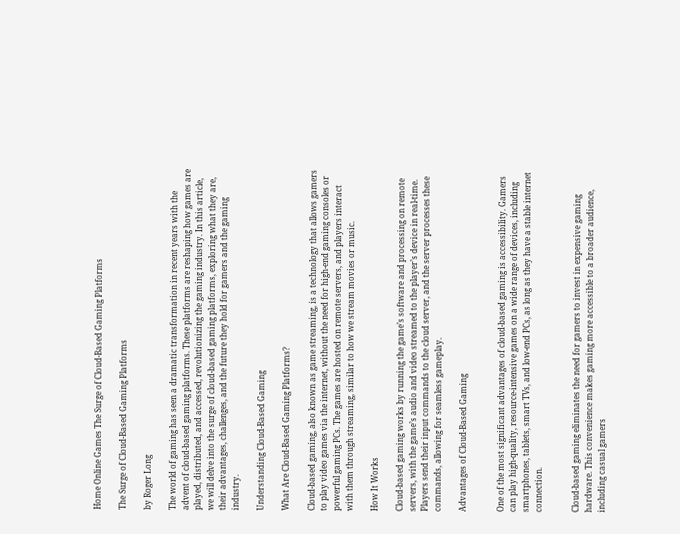Home Online Games The Surge of Cloud-Based Gaming Platforms

The Surge of Cloud-Based Gaming Platforms

by Roger Long

The world of gaming has seen a dramatic transformation in recent years with the advent of cloud-based gaming platforms. These platforms are reshaping how games are played, distributed, and accessed, revolutionizing the gaming industry. In this article, we will delve into the surge of cloud-based gaming platforms, exploring what they are, their advantages, challenges, and the future they hold for gamers and the gaming industry.

Understanding Cloud-Based Gaming

What Are Cloud-Based Gaming Platforms?

Cloud-based gaming, also known as game streaming, is a technology that allows gamers to play video games via the internet, without the need for high-end gaming consoles or powerful gaming PCs. The games are hosted on remote servers, and players interact with them through streaming, similar to how we stream movies or music.

How It Works

Cloud-based gaming works by running the game’s software and processing on remote servers, with the game’s audio and video streamed to the player’s device in real-time. Players send their input commands to the cloud server, and the server processes these commands, allowing for seamless gameplay.

Advantages of Cloud-Based Gaming


One of the most significant advantages of cloud-based gaming is accessibility. Gamers can play high-quality, resource-intensive games on a wide range of devices, including smartphones, tablets, smart TVs, and low-end PCs, as long as they have a stable internet connection.


Cloud-based gaming eliminates the need for gamers to invest in expensive gaming hardware. This convenience makes gaming more accessible to a broader audience, including casual gamers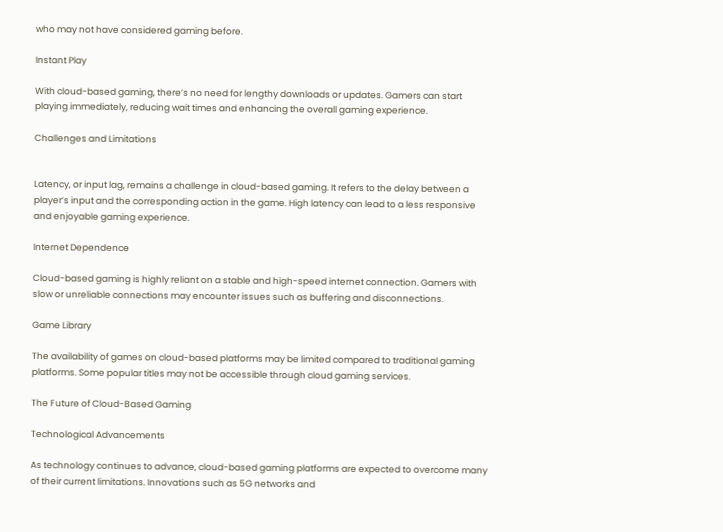who may not have considered gaming before.

Instant Play

With cloud-based gaming, there’s no need for lengthy downloads or updates. Gamers can start playing immediately, reducing wait times and enhancing the overall gaming experience.

Challenges and Limitations


Latency, or input lag, remains a challenge in cloud-based gaming. It refers to the delay between a player’s input and the corresponding action in the game. High latency can lead to a less responsive and enjoyable gaming experience.

Internet Dependence

Cloud-based gaming is highly reliant on a stable and high-speed internet connection. Gamers with slow or unreliable connections may encounter issues such as buffering and disconnections.

Game Library

The availability of games on cloud-based platforms may be limited compared to traditional gaming platforms. Some popular titles may not be accessible through cloud gaming services.

The Future of Cloud-Based Gaming

Technological Advancements

As technology continues to advance, cloud-based gaming platforms are expected to overcome many of their current limitations. Innovations such as 5G networks and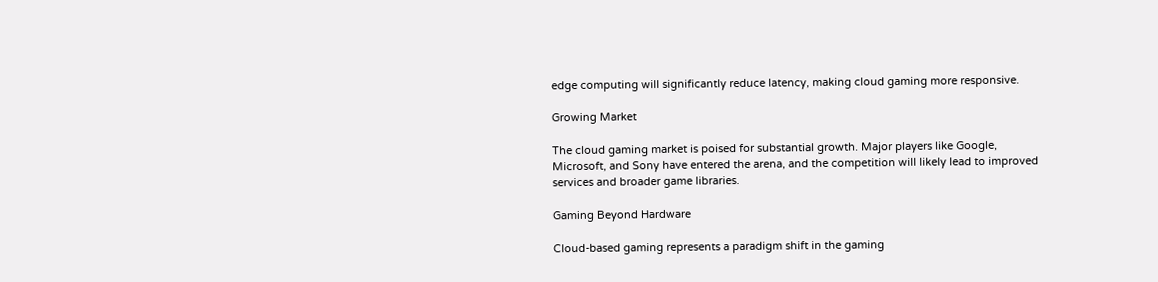edge computing will significantly reduce latency, making cloud gaming more responsive.

Growing Market

The cloud gaming market is poised for substantial growth. Major players like Google, Microsoft, and Sony have entered the arena, and the competition will likely lead to improved services and broader game libraries.

Gaming Beyond Hardware

Cloud-based gaming represents a paradigm shift in the gaming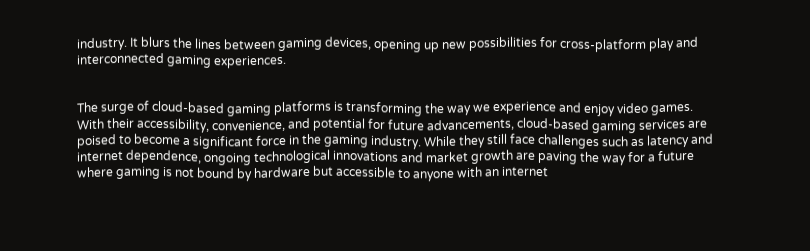industry. It blurs the lines between gaming devices, opening up new possibilities for cross-platform play and interconnected gaming experiences.


The surge of cloud-based gaming platforms is transforming the way we experience and enjoy video games. With their accessibility, convenience, and potential for future advancements, cloud-based gaming services are poised to become a significant force in the gaming industry. While they still face challenges such as latency and internet dependence, ongoing technological innovations and market growth are paving the way for a future where gaming is not bound by hardware but accessible to anyone with an internet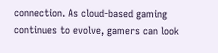connection. As cloud-based gaming continues to evolve, gamers can look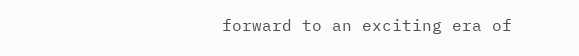forward to an exciting era of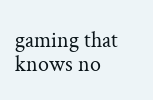gaming that knows no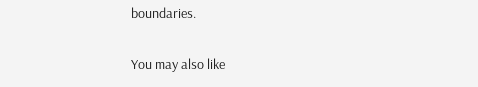boundaries.

You may also like